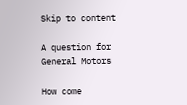Skip to content

A question for General Motors

How come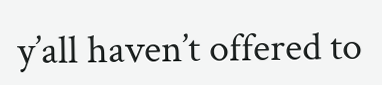y’all haven’t offered to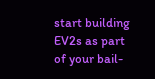start building EV2s as part of your bail-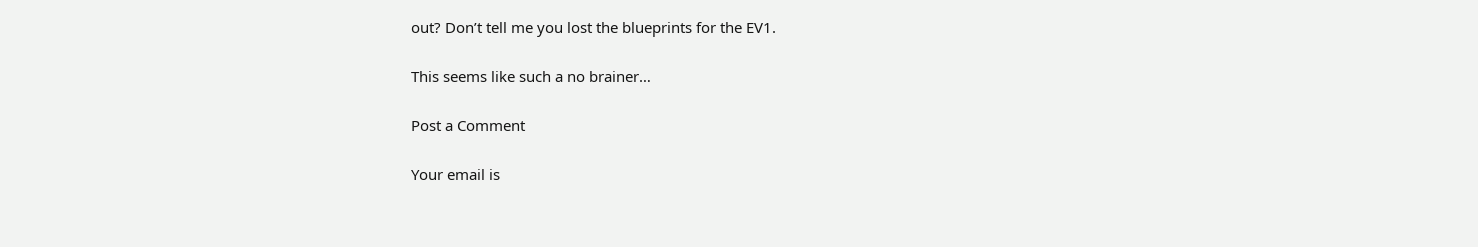out? Don’t tell me you lost the blueprints for the EV1.

This seems like such a no brainer…

Post a Comment

Your email is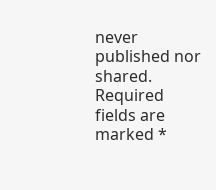never published nor shared. Required fields are marked *